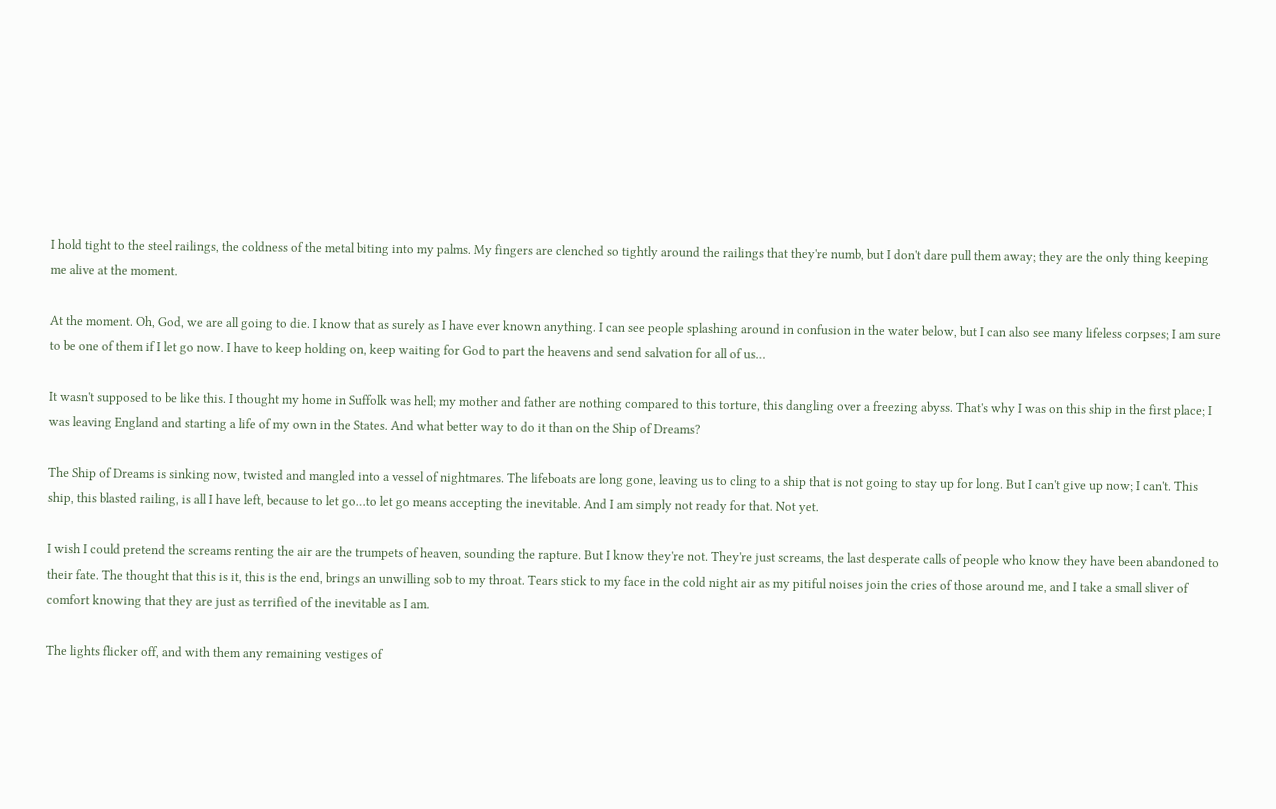I hold tight to the steel railings, the coldness of the metal biting into my palms. My fingers are clenched so tightly around the railings that they're numb, but I don't dare pull them away; they are the only thing keeping me alive at the moment.

At the moment. Oh, God, we are all going to die. I know that as surely as I have ever known anything. I can see people splashing around in confusion in the water below, but I can also see many lifeless corpses; I am sure to be one of them if I let go now. I have to keep holding on, keep waiting for God to part the heavens and send salvation for all of us…

It wasn't supposed to be like this. I thought my home in Suffolk was hell; my mother and father are nothing compared to this torture, this dangling over a freezing abyss. That's why I was on this ship in the first place; I was leaving England and starting a life of my own in the States. And what better way to do it than on the Ship of Dreams?

The Ship of Dreams is sinking now, twisted and mangled into a vessel of nightmares. The lifeboats are long gone, leaving us to cling to a ship that is not going to stay up for long. But I can't give up now; I can't. This ship, this blasted railing, is all I have left, because to let go…to let go means accepting the inevitable. And I am simply not ready for that. Not yet.

I wish I could pretend the screams renting the air are the trumpets of heaven, sounding the rapture. But I know they're not. They're just screams, the last desperate calls of people who know they have been abandoned to their fate. The thought that this is it, this is the end, brings an unwilling sob to my throat. Tears stick to my face in the cold night air as my pitiful noises join the cries of those around me, and I take a small sliver of comfort knowing that they are just as terrified of the inevitable as I am.

The lights flicker off, and with them any remaining vestiges of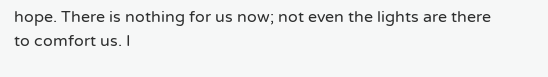hope. There is nothing for us now; not even the lights are there to comfort us. I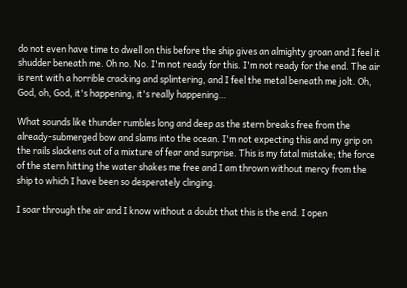do not even have time to dwell on this before the ship gives an almighty groan and I feel it shudder beneath me. Oh no. No. I'm not ready for this. I'm not ready for the end. The air is rent with a horrible cracking and splintering, and I feel the metal beneath me jolt. Oh, God, oh, God, it's happening, it's really happening…

What sounds like thunder rumbles long and deep as the stern breaks free from the already-submerged bow and slams into the ocean. I'm not expecting this and my grip on the rails slackens out of a mixture of fear and surprise. This is my fatal mistake; the force of the stern hitting the water shakes me free and I am thrown without mercy from the ship to which I have been so desperately clinging.

I soar through the air and I know without a doubt that this is the end. I open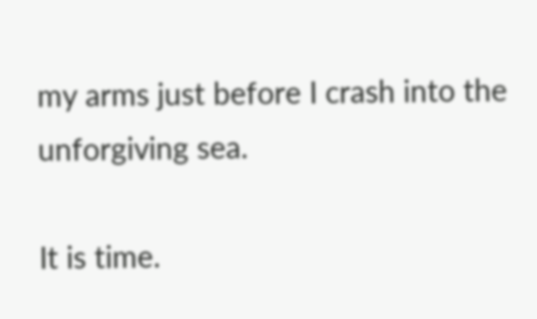my arms just before I crash into the unforgiving sea.

It is time.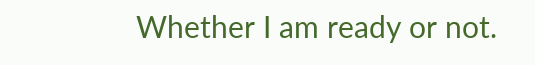Whether I am ready or not.